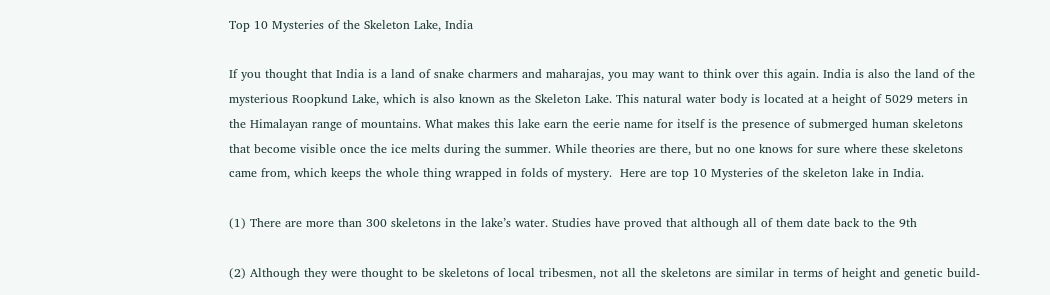Top 10 Mysteries of the Skeleton Lake, India

If you thought that India is a land of snake charmers and maharajas, you may want to think over this again. India is also the land of the mysterious Roopkund Lake, which is also known as the Skeleton Lake. This natural water body is located at a height of 5029 meters in the Himalayan range of mountains. What makes this lake earn the eerie name for itself is the presence of submerged human skeletons that become visible once the ice melts during the summer. While theories are there, but no one knows for sure where these skeletons came from, which keeps the whole thing wrapped in folds of mystery.  Here are top 10 Mysteries of the skeleton lake in India.

(1) There are more than 300 skeletons in the lake’s water. Studies have proved that although all of them date back to the 9th

(2) Although they were thought to be skeletons of local tribesmen, not all the skeletons are similar in terms of height and genetic build-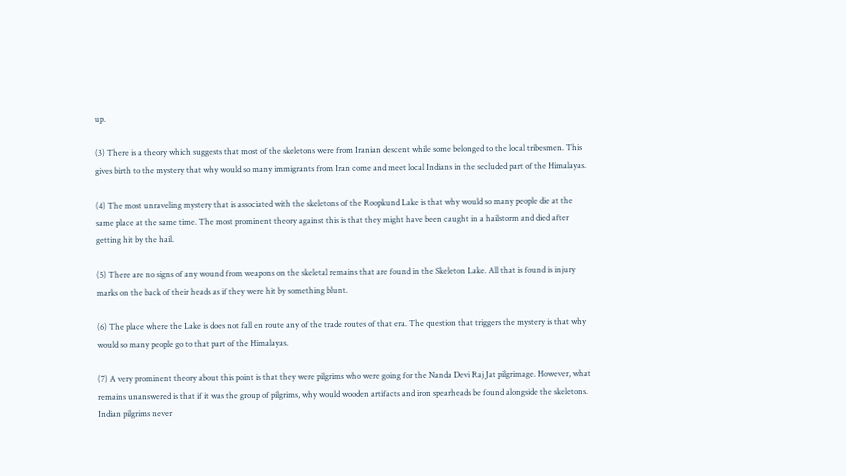up.

(3) There is a theory which suggests that most of the skeletons were from Iranian descent while some belonged to the local tribesmen. This gives birth to the mystery that why would so many immigrants from Iran come and meet local Indians in the secluded part of the Himalayas.

(4) The most unraveling mystery that is associated with the skeletons of the Roopkund Lake is that why would so many people die at the same place at the same time. The most prominent theory against this is that they might have been caught in a hailstorm and died after getting hit by the hail.

(5) There are no signs of any wound from weapons on the skeletal remains that are found in the Skeleton Lake. All that is found is injury marks on the back of their heads as if they were hit by something blunt.

(6) The place where the Lake is does not fall en route any of the trade routes of that era. The question that triggers the mystery is that why would so many people go to that part of the Himalayas.

(7) A very prominent theory about this point is that they were pilgrims who were going for the Nanda Devi Raj Jat pilgrimage. However, what remains unanswered is that if it was the group of pilgrims, why would wooden artifacts and iron spearheads be found alongside the skeletons. Indian pilgrims never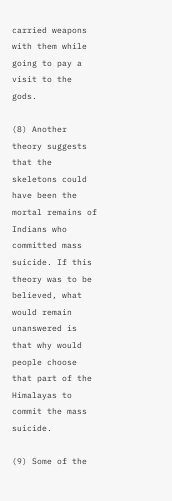carried weapons with them while going to pay a visit to the gods.

(8) Another theory suggests that the skeletons could have been the mortal remains of Indians who committed mass suicide. If this theory was to be believed, what would remain unanswered is that why would people choose that part of the Himalayas to commit the mass suicide.

(9) Some of the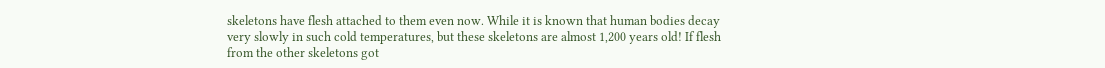skeletons have flesh attached to them even now. While it is known that human bodies decay very slowly in such cold temperatures, but these skeletons are almost 1,200 years old! If flesh from the other skeletons got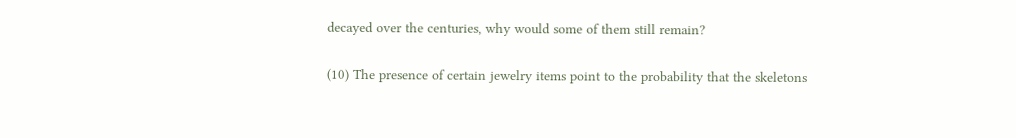decayed over the centuries, why would some of them still remain?

(10) The presence of certain jewelry items point to the probability that the skeletons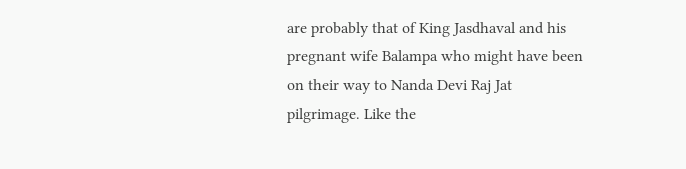are probably that of King Jasdhaval and his pregnant wife Balampa who might have been on their way to Nanda Devi Raj Jat pilgrimage. Like the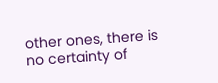other ones, there is no certainty of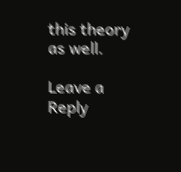this theory as well.

Leave a Reply